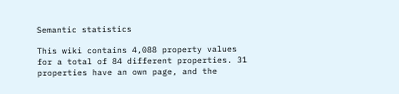Semantic statistics

This wiki contains 4,088 property values for a total of 84 different properties. 31 properties have an own page, and the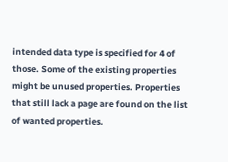intended data type is specified for 4 of those. Some of the existing properties might be unused properties. Properties that still lack a page are found on the list of wanted properties.